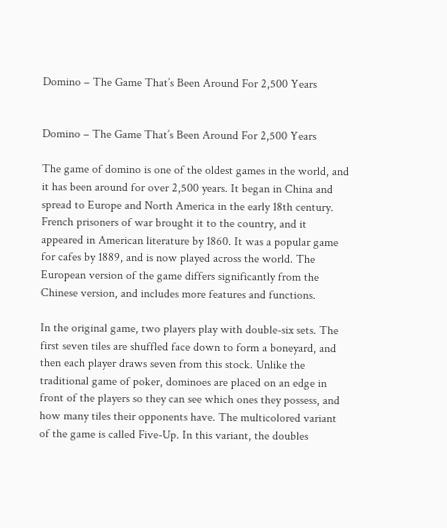Domino – The Game That’s Been Around For 2,500 Years


Domino – The Game That’s Been Around For 2,500 Years

The game of domino is one of the oldest games in the world, and it has been around for over 2,500 years. It began in China and spread to Europe and North America in the early 18th century. French prisoners of war brought it to the country, and it appeared in American literature by 1860. It was a popular game for cafes by 1889, and is now played across the world. The European version of the game differs significantly from the Chinese version, and includes more features and functions.

In the original game, two players play with double-six sets. The first seven tiles are shuffled face down to form a boneyard, and then each player draws seven from this stock. Unlike the traditional game of poker, dominoes are placed on an edge in front of the players so they can see which ones they possess, and how many tiles their opponents have. The multicolored variant of the game is called Five-Up. In this variant, the doubles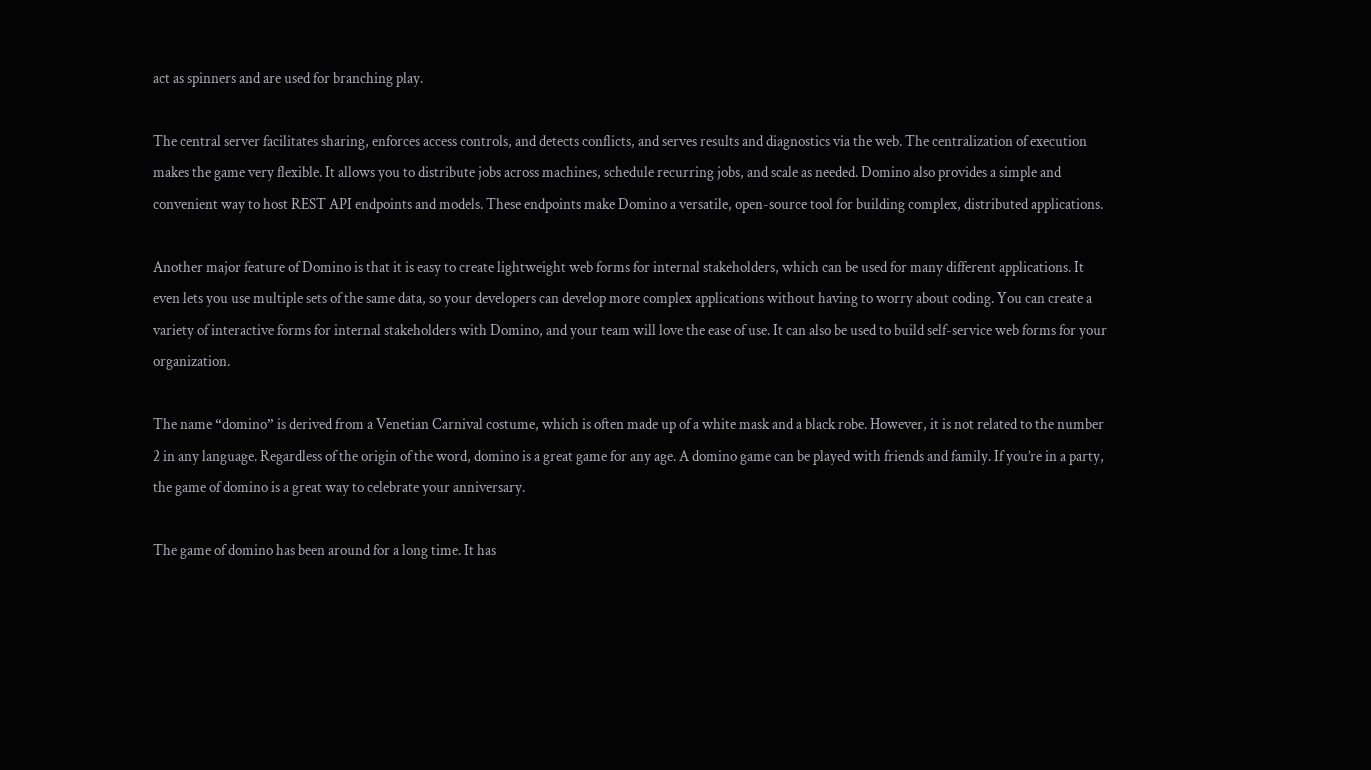act as spinners and are used for branching play.

The central server facilitates sharing, enforces access controls, and detects conflicts, and serves results and diagnostics via the web. The centralization of execution makes the game very flexible. It allows you to distribute jobs across machines, schedule recurring jobs, and scale as needed. Domino also provides a simple and convenient way to host REST API endpoints and models. These endpoints make Domino a versatile, open-source tool for building complex, distributed applications.

Another major feature of Domino is that it is easy to create lightweight web forms for internal stakeholders, which can be used for many different applications. It even lets you use multiple sets of the same data, so your developers can develop more complex applications without having to worry about coding. You can create a variety of interactive forms for internal stakeholders with Domino, and your team will love the ease of use. It can also be used to build self-service web forms for your organization.

The name “domino” is derived from a Venetian Carnival costume, which is often made up of a white mask and a black robe. However, it is not related to the number 2 in any language. Regardless of the origin of the word, domino is a great game for any age. A domino game can be played with friends and family. If you’re in a party, the game of domino is a great way to celebrate your anniversary.

The game of domino has been around for a long time. It has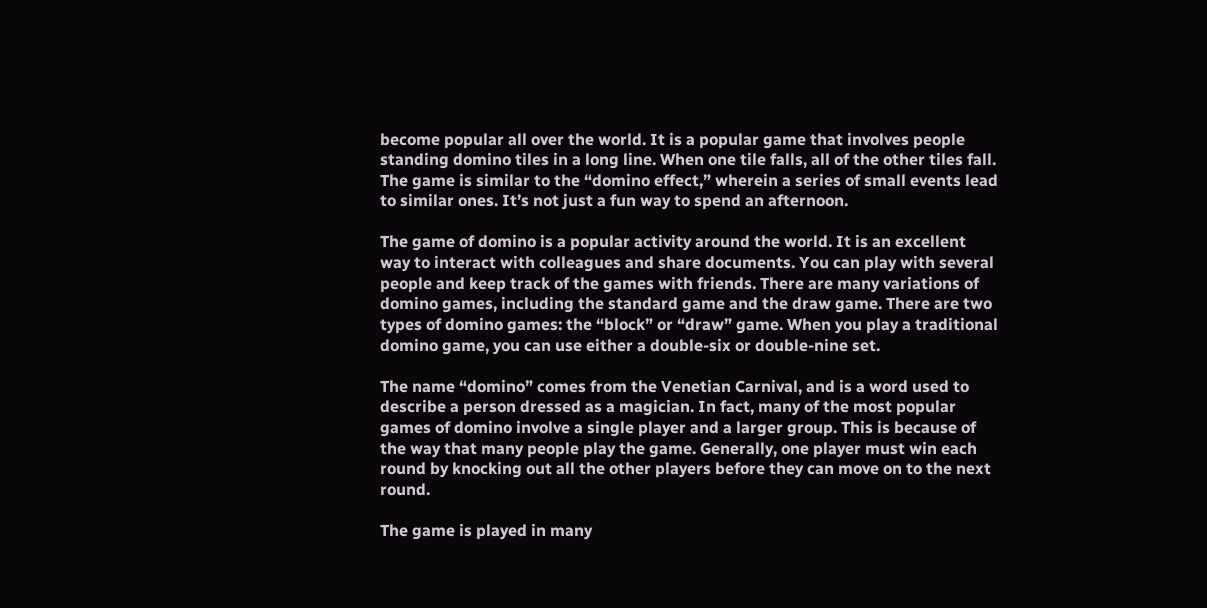become popular all over the world. It is a popular game that involves people standing domino tiles in a long line. When one tile falls, all of the other tiles fall. The game is similar to the “domino effect,” wherein a series of small events lead to similar ones. It’s not just a fun way to spend an afternoon.

The game of domino is a popular activity around the world. It is an excellent way to interact with colleagues and share documents. You can play with several people and keep track of the games with friends. There are many variations of domino games, including the standard game and the draw game. There are two types of domino games: the “block” or “draw” game. When you play a traditional domino game, you can use either a double-six or double-nine set.

The name “domino” comes from the Venetian Carnival, and is a word used to describe a person dressed as a magician. In fact, many of the most popular games of domino involve a single player and a larger group. This is because of the way that many people play the game. Generally, one player must win each round by knocking out all the other players before they can move on to the next round.

The game is played in many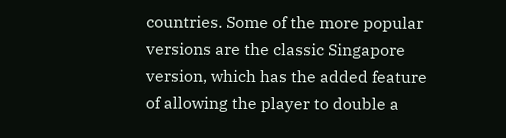countries. Some of the more popular versions are the classic Singapore version, which has the added feature of allowing the player to double a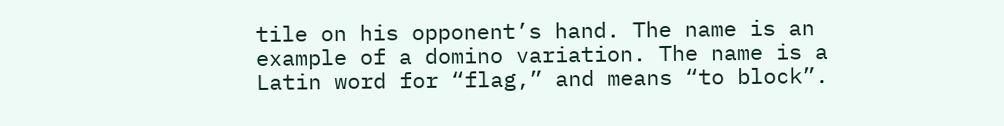tile on his opponent’s hand. The name is an example of a domino variation. The name is a Latin word for “flag,” and means “to block”.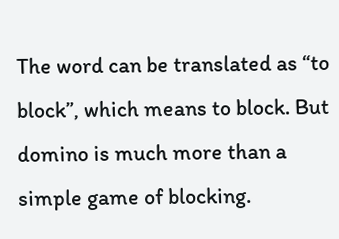The word can be translated as “to block”, which means to block. But domino is much more than a simple game of blocking.